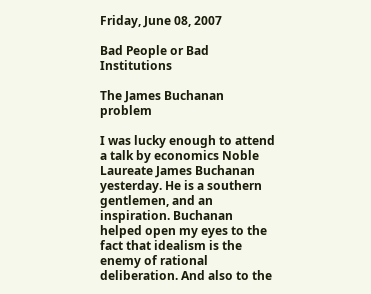Friday, June 08, 2007

Bad People or Bad Institutions

The James Buchanan problem

I was lucky enough to attend a talk by economics Noble Laureate James Buchanan yesterday. He is a southern gentlemen, and an inspiration. Buchanan helped open my eyes to the fact that idealism is the enemy of rational deliberation. And also to the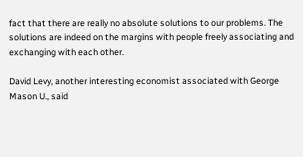fact that there are really no absolute solutions to our problems. The solutions are indeed on the margins with people freely associating and exchanging with each other.

David Levy, another interesting economist associated with George Mason U., said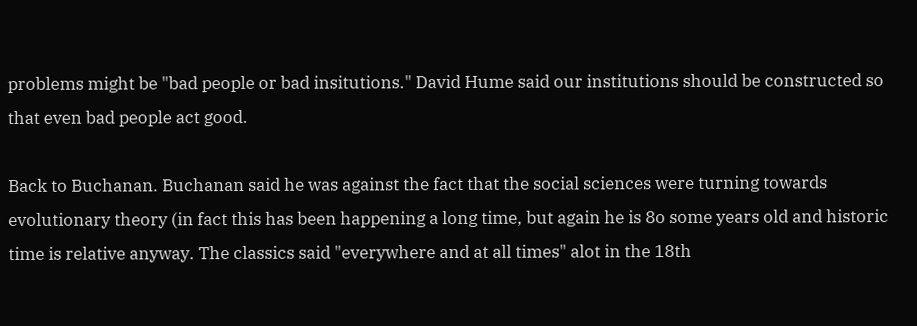problems might be "bad people or bad insitutions." David Hume said our institutions should be constructed so that even bad people act good.

Back to Buchanan. Buchanan said he was against the fact that the social sciences were turning towards evolutionary theory (in fact this has been happening a long time, but again he is 8o some years old and historic time is relative anyway. The classics said "everywhere and at all times" alot in the 18th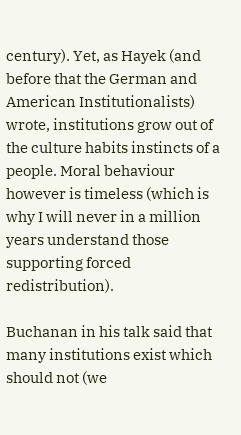century). Yet, as Hayek (and before that the German and American Institutionalists) wrote, institutions grow out of the culture habits instincts of a people. Moral behaviour however is timeless (which is why I will never in a million years understand those supporting forced redistribution).

Buchanan in his talk said that many institutions exist which should not (we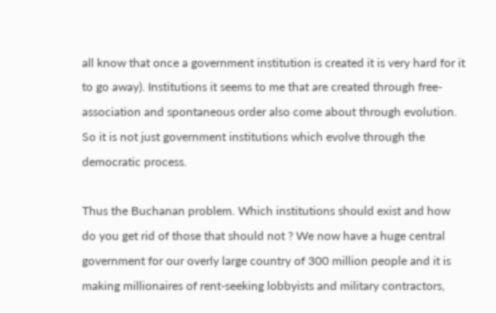all know that once a government institution is created it is very hard for it to go away). Institutions it seems to me that are created through free-association and spontaneous order also come about through evolution. So it is not just government institutions which evolve through the democratic process.

Thus the Buchanan problem. Which institutions should exist and how do you get rid of those that should not ? We now have a huge central government for our overly large country of 300 million people and it is making millionaires of rent-seeking lobbyists and military contractors,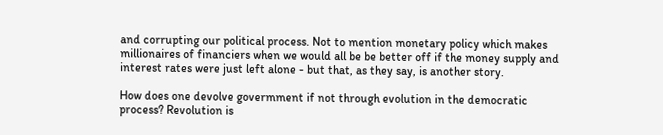and corrupting our political process. Not to mention monetary policy which makes millionaires of financiers when we would all be be better off if the money supply and interest rates were just left alone - but that, as they say, is another story.

How does one devolve govermment if not through evolution in the democratic process? Revolution is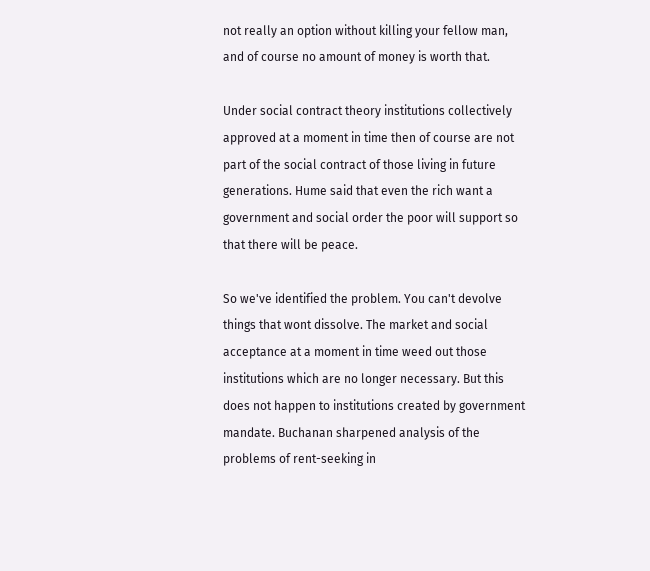not really an option without killing your fellow man, and of course no amount of money is worth that.

Under social contract theory institutions collectively approved at a moment in time then of course are not part of the social contract of those living in future generations. Hume said that even the rich want a government and social order the poor will support so that there will be peace.

So we've identified the problem. You can't devolve things that wont dissolve. The market and social acceptance at a moment in time weed out those institutions which are no longer necessary. But this does not happen to institutions created by government mandate. Buchanan sharpened analysis of the problems of rent-seeking in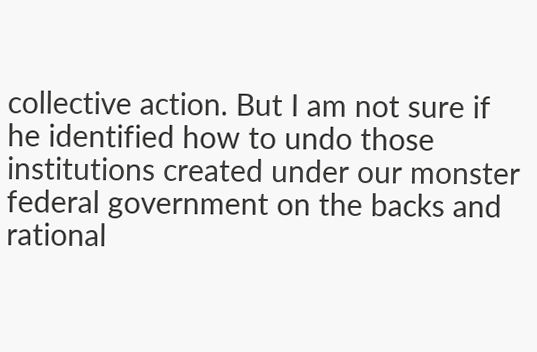collective action. But I am not sure if he identified how to undo those institutions created under our monster federal government on the backs and rational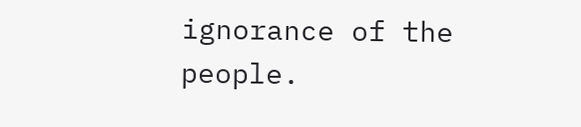ignorance of the people.